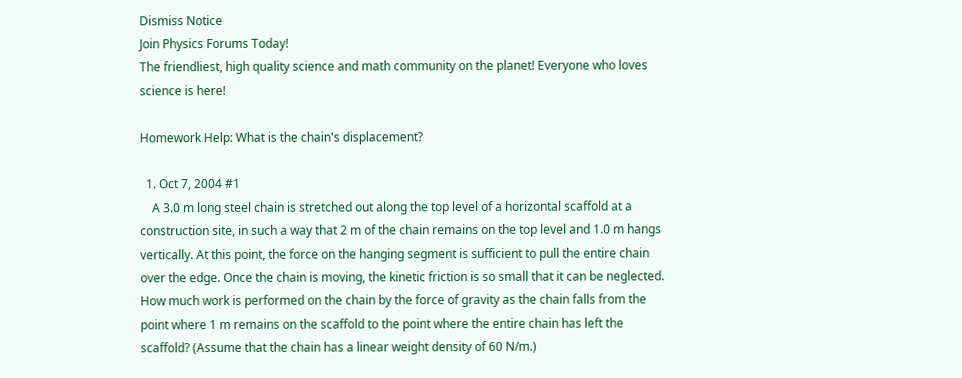Dismiss Notice
Join Physics Forums Today!
The friendliest, high quality science and math community on the planet! Everyone who loves science is here!

Homework Help: What is the chain's displacement?

  1. Oct 7, 2004 #1
    A 3.0 m long steel chain is stretched out along the top level of a horizontal scaffold at a construction site, in such a way that 2 m of the chain remains on the top level and 1.0 m hangs vertically. At this point, the force on the hanging segment is sufficient to pull the entire chain over the edge. Once the chain is moving, the kinetic friction is so small that it can be neglected. How much work is performed on the chain by the force of gravity as the chain falls from the point where 1 m remains on the scaffold to the point where the entire chain has left the scaffold? (Assume that the chain has a linear weight density of 60 N/m.)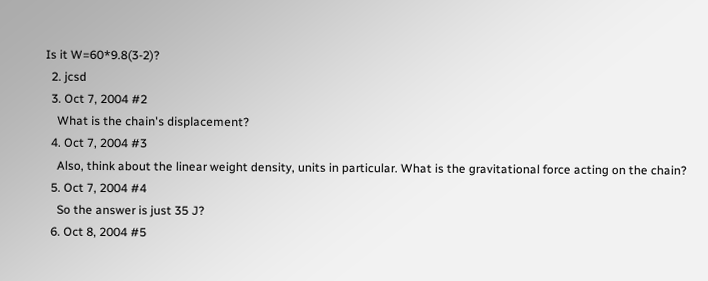Is it W=60*9.8(3-2)?
  2. jcsd
  3. Oct 7, 2004 #2
    What is the chain's displacement?
  4. Oct 7, 2004 #3
    Also, think about the linear weight density, units in particular. What is the gravitational force acting on the chain?
  5. Oct 7, 2004 #4
    So the answer is just 35 J?
  6. Oct 8, 2004 #5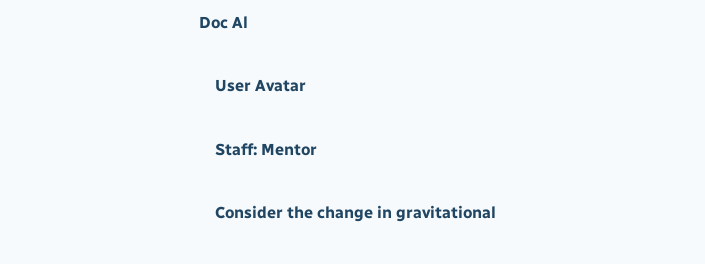Doc Al

    User Avatar

    Staff: Mentor

    Consider the change in gravitational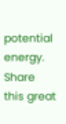potential energy.
Share this great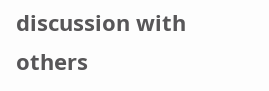discussion with others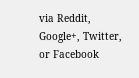via Reddit, Google+, Twitter, or Facebook